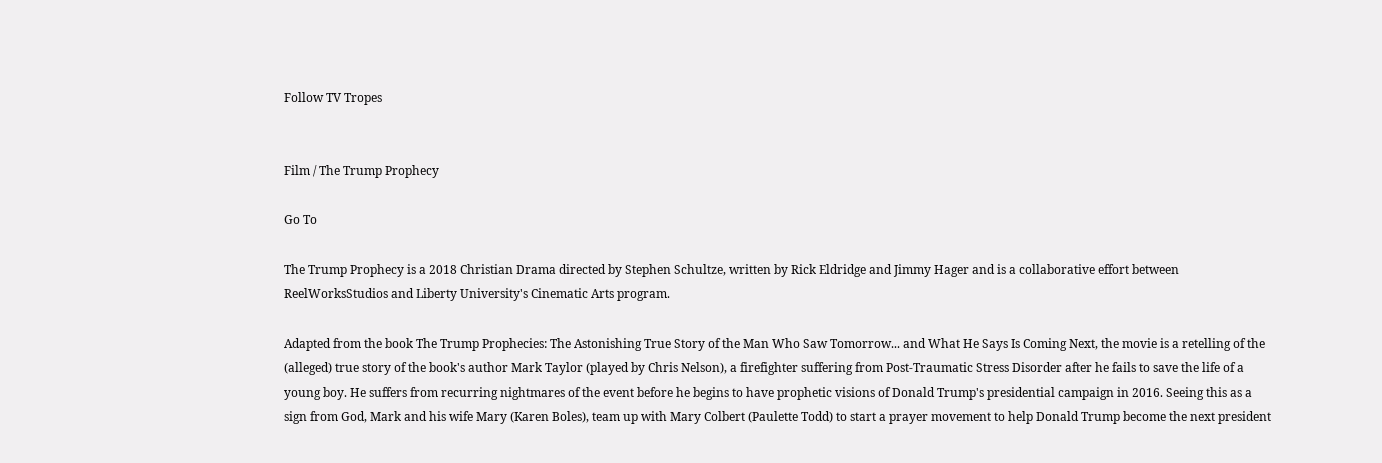Follow TV Tropes


Film / The Trump Prophecy

Go To

The Trump Prophecy is a 2018 Christian Drama directed by Stephen Schultze, written by Rick Eldridge and Jimmy Hager and is a collaborative effort between ReelWorksStudios and Liberty University's Cinematic Arts program.

Adapted from the book The Trump Prophecies: The Astonishing True Story of the Man Who Saw Tomorrow... and What He Says Is Coming Next, the movie is a retelling of the (alleged) true story of the book's author Mark Taylor (played by Chris Nelson), a firefighter suffering from Post-Traumatic Stress Disorder after he fails to save the life of a young boy. He suffers from recurring nightmares of the event before he begins to have prophetic visions of Donald Trump's presidential campaign in 2016. Seeing this as a sign from God, Mark and his wife Mary (Karen Boles), team up with Mary Colbert (Paulette Todd) to start a prayer movement to help Donald Trump become the next president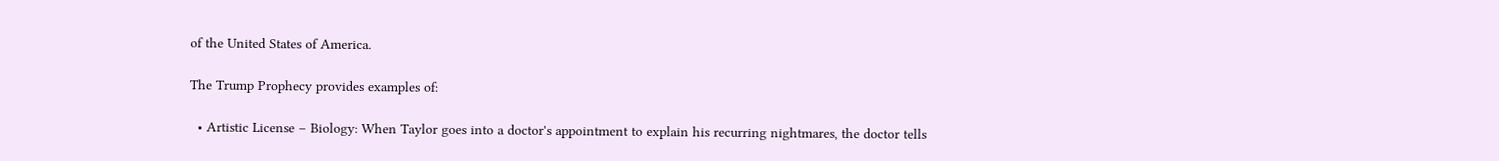of the United States of America.

The Trump Prophecy provides examples of:

  • Artistic License – Biology: When Taylor goes into a doctor's appointment to explain his recurring nightmares, the doctor tells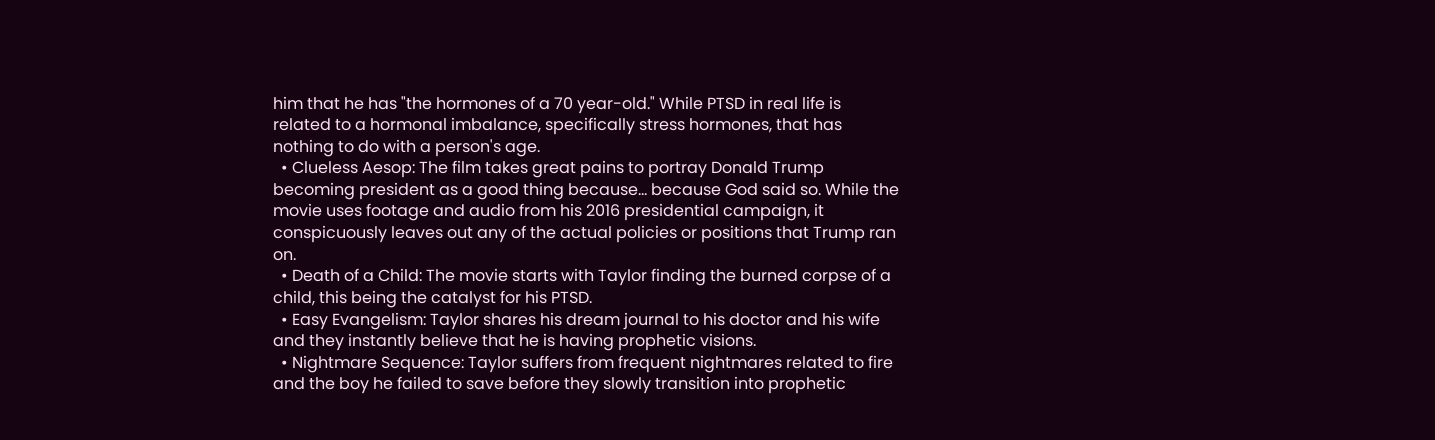him that he has "the hormones of a 70 year-old." While PTSD in real life is related to a hormonal imbalance, specifically stress hormones, that has nothing to do with a person's age.
  • Clueless Aesop: The film takes great pains to portray Donald Trump becoming president as a good thing because... because God said so. While the movie uses footage and audio from his 2016 presidential campaign, it conspicuously leaves out any of the actual policies or positions that Trump ran on.
  • Death of a Child: The movie starts with Taylor finding the burned corpse of a child, this being the catalyst for his PTSD.
  • Easy Evangelism: Taylor shares his dream journal to his doctor and his wife and they instantly believe that he is having prophetic visions.
  • Nightmare Sequence: Taylor suffers from frequent nightmares related to fire and the boy he failed to save before they slowly transition into prophetic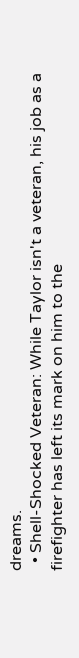dreams.
  • Shell-Shocked Veteran: While Taylor isn't a veteran, his job as a firefighter has left its mark on him to the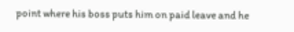point where his boss puts him on paid leave and he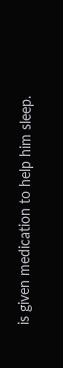is given medication to help him sleep.